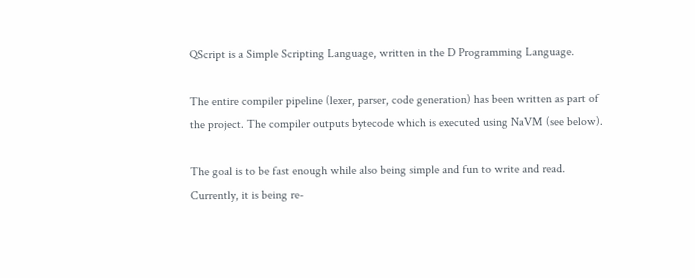QScript is a Simple Scripting Language, written in the D Programming Language.

The entire compiler pipeline (lexer, parser, code generation) has been written as part of the project. The compiler outputs bytecode which is executed using NaVM (see below).

The goal is to be fast enough while also being simple and fun to write and read. Currently, it is being re-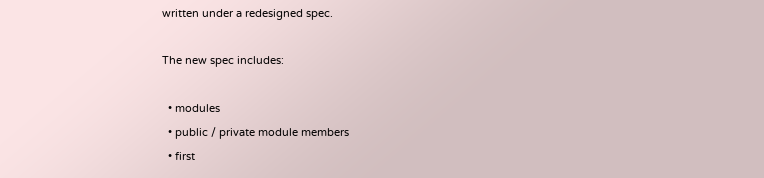written under a redesigned spec.

The new spec includes:

  • modules
  • public / private module members
  • first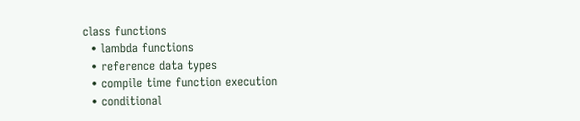class functions
  • lambda functions
  • reference data types
  • compile time function execution
  • conditional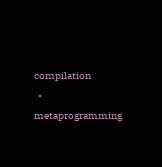compilation
  • metaprogramming